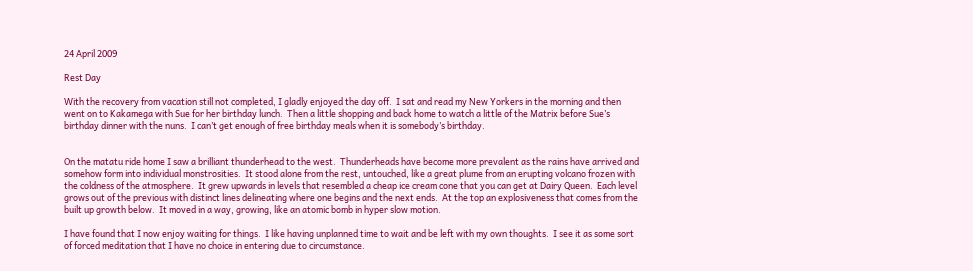24 April 2009

Rest Day

With the recovery from vacation still not completed, I gladly enjoyed the day off.  I sat and read my New Yorkers in the morning and then went on to Kakamega with Sue for her birthday lunch.  Then a little shopping and back home to watch a little of the Matrix before Sue’s birthday dinner with the nuns.  I can’t get enough of free birthday meals when it is somebody’s birthday.


On the matatu ride home I saw a brilliant thunderhead to the west.  Thunderheads have become more prevalent as the rains have arrived and somehow form into individual monstrosities.  It stood alone from the rest, untouched, like a great plume from an erupting volcano frozen with the coldness of the atmosphere.  It grew upwards in levels that resembled a cheap ice cream cone that you can get at Dairy Queen.  Each level grows out of the previous with distinct lines delineating where one begins and the next ends.  At the top an explosiveness that comes from the built up growth below.  It moved in a way, growing, like an atomic bomb in hyper slow motion.

I have found that I now enjoy waiting for things.  I like having unplanned time to wait and be left with my own thoughts.  I see it as some sort of forced meditation that I have no choice in entering due to circumstance.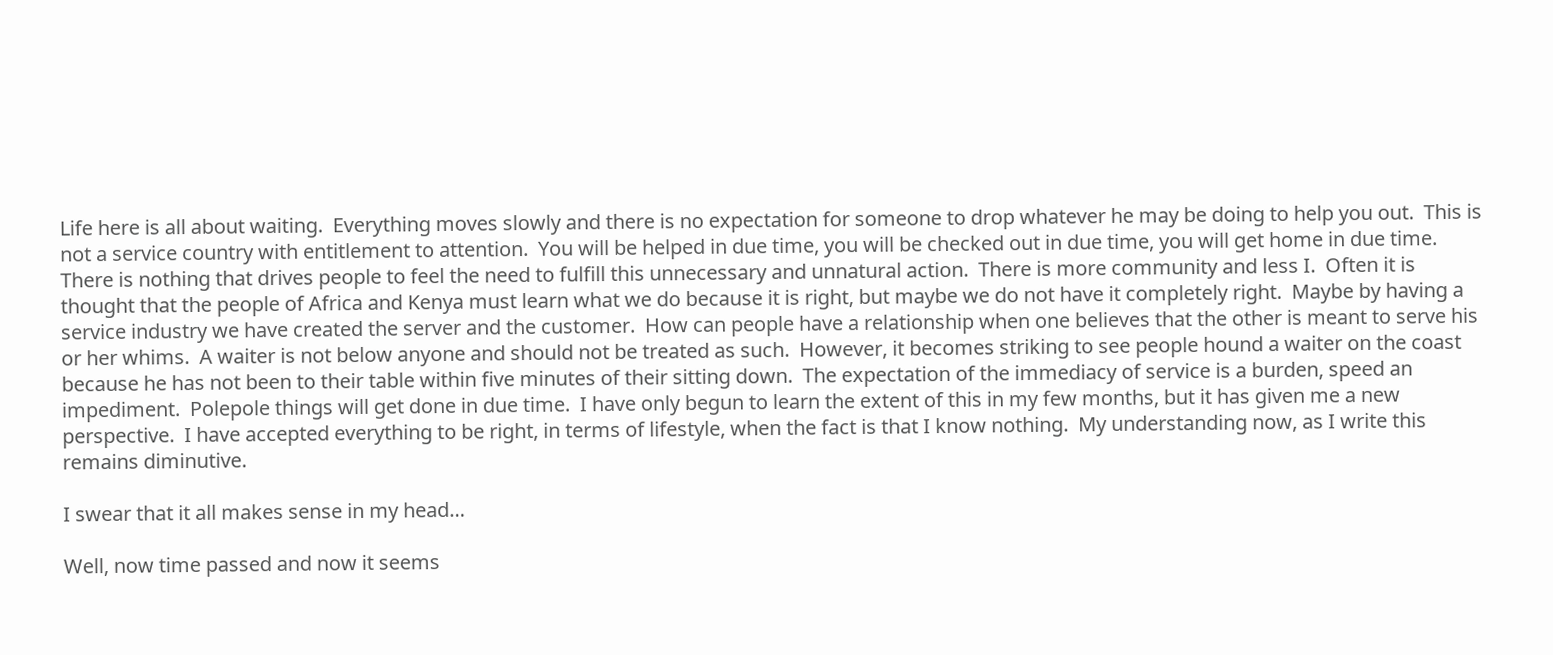Life here is all about waiting.  Everything moves slowly and there is no expectation for someone to drop whatever he may be doing to help you out.  This is not a service country with entitlement to attention.  You will be helped in due time, you will be checked out in due time, you will get home in due time.  There is nothing that drives people to feel the need to fulfill this unnecessary and unnatural action.  There is more community and less I.  Often it is thought that the people of Africa and Kenya must learn what we do because it is right, but maybe we do not have it completely right.  Maybe by having a service industry we have created the server and the customer.  How can people have a relationship when one believes that the other is meant to serve his or her whims.  A waiter is not below anyone and should not be treated as such.  However, it becomes striking to see people hound a waiter on the coast because he has not been to their table within five minutes of their sitting down.  The expectation of the immediacy of service is a burden, speed an impediment.  Polepole things will get done in due time.  I have only begun to learn the extent of this in my few months, but it has given me a new perspective.  I have accepted everything to be right, in terms of lifestyle, when the fact is that I know nothing.  My understanding now, as I write this remains diminutive.

I swear that it all makes sense in my head…

Well, now time passed and now it seems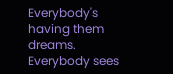Everybody's having them dreams.
Everybody sees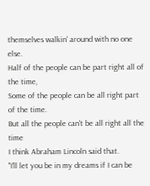themselves walkin' around with no one else.
Half of the people can be part right all of the time,
Some of the people can be all right part of the time.
But all the people can't be all right all the time
I think Abraham Lincoln said that.
"I'll let you be in my dreams if I can be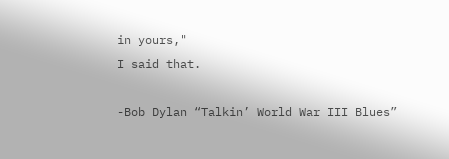in yours,"
I said that.

-Bob Dylan “Talkin’ World War III Blues”